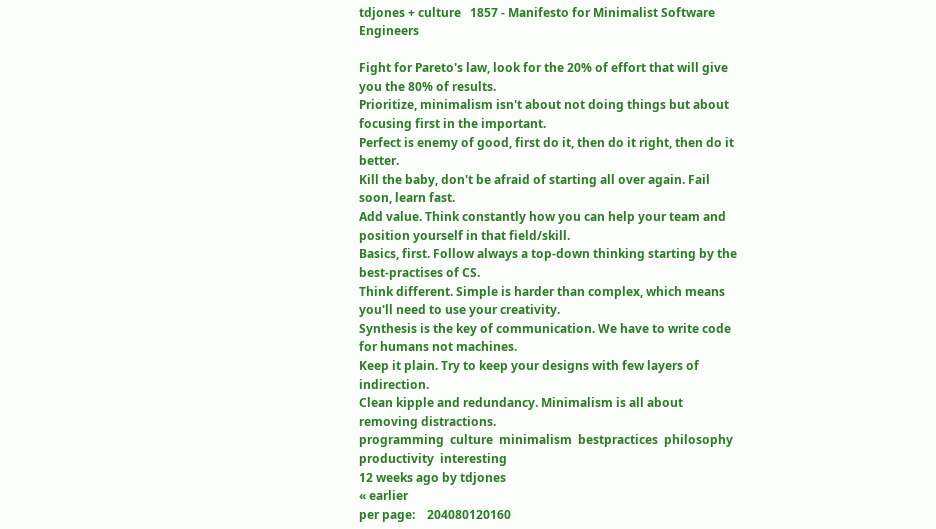tdjones + culture   1857 - Manifesto for Minimalist Software Engineers

Fight for Pareto's law, look for the 20% of effort that will give you the 80% of results.
Prioritize, minimalism isn't about not doing things but about focusing first in the important.
Perfect is enemy of good, first do it, then do it right, then do it better.
Kill the baby, don't be afraid of starting all over again. Fail soon, learn fast.
Add value. Think constantly how you can help your team and position yourself in that field/skill.
Basics, first. Follow always a top-down thinking starting by the best-practises of CS.
Think different. Simple is harder than complex, which means you'll need to use your creativity.
Synthesis is the key of communication. We have to write code for humans not machines.
Keep it plain. Try to keep your designs with few layers of indirection.
Clean kipple and redundancy. Minimalism is all about removing distractions.
programming  culture  minimalism  bestpractices  philosophy  productivity  interesting
12 weeks ago by tdjones
« earlier
per page:    204080120160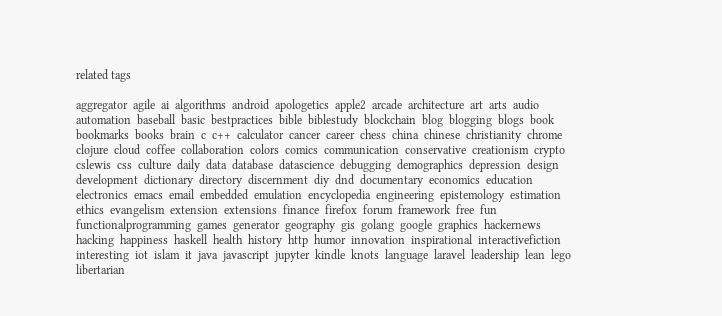related tags

aggregator  agile  ai  algorithms  android  apologetics  apple2  arcade  architecture  art  arts  audio  automation  baseball  basic  bestpractices  bible  biblestudy  blockchain  blog  blogging  blogs  book  bookmarks  books  brain  c  c++  calculator  cancer  career  chess  china  chinese  christianity  chrome  clojure  cloud  coffee  collaboration  colors  comics  communication  conservative  creationism  crypto  cslewis  css  culture  daily  data  database  datascience  debugging  demographics  depression  design  development  dictionary  directory  discernment  diy  dnd  documentary  economics  education  electronics  emacs  email  embedded  emulation  encyclopedia  engineering  epistemology  estimation  ethics  evangelism  extension  extensions  finance  firefox  forum  framework  free  fun  functionalprogramming  games  generator  geography  gis  golang  google  graphics  hackernews  hacking  happiness  haskell  health  history  http  humor  innovation  inspirational  interactivefiction  interesting  iot  islam  it  java  javascript  jupyter  kindle  knots  language  laravel  leadership  lean  lego  libertarian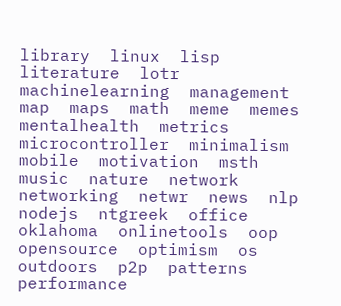library  linux  lisp  literature  lotr  machinelearning  management  map  maps  math  meme  memes  mentalhealth  metrics  microcontroller  minimalism  mobile  motivation  msth  music  nature  network  networking  netwr  news  nlp  nodejs  ntgreek  office  oklahoma  onlinetools  oop  opensource  optimism  os  outdoors  p2p  patterns  performance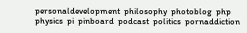personaldevelopment  philosophy  photoblog  php  physics  pi  pinboard  podcast  politics  pornaddiction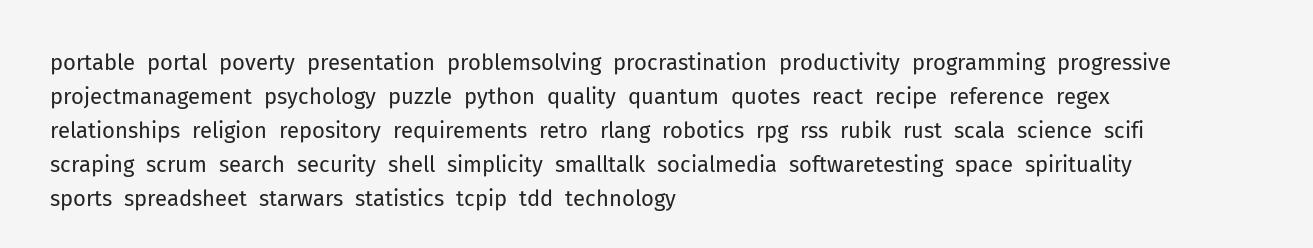portable  portal  poverty  presentation  problemsolving  procrastination  productivity  programming  progressive  projectmanagement  psychology  puzzle  python  quality  quantum  quotes  react  recipe  reference  regex  relationships  religion  repository  requirements  retro  rlang  robotics  rpg  rss  rubik  rust  scala  science  scifi  scraping  scrum  search  security  shell  simplicity  smalltalk  socialmedia  softwaretesting  space  spirituality  sports  spreadsheet  starwars  statistics  tcpip  tdd  technology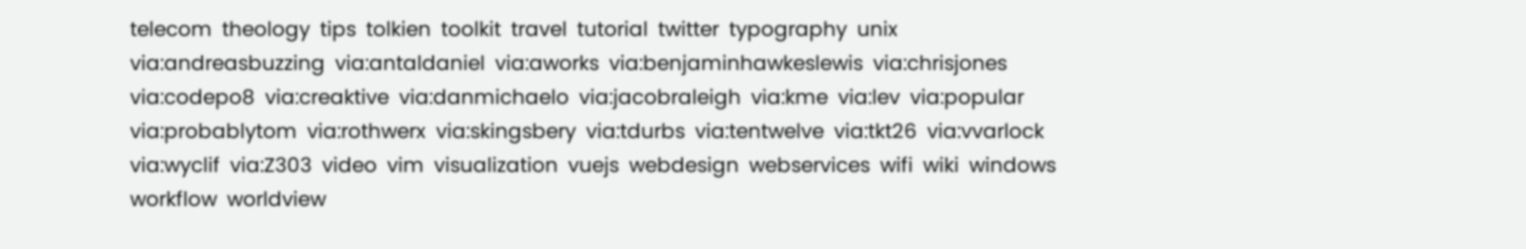telecom  theology  tips  tolkien  toolkit  travel  tutorial  twitter  typography  unix  via:andreasbuzzing  via:antaldaniel  via:aworks  via:benjaminhawkeslewis  via:chrisjones  via:codepo8  via:creaktive  via:danmichaelo  via:jacobraleigh  via:kme  via:lev  via:popular  via:probablytom  via:rothwerx  via:skingsbery  via:tdurbs  via:tentwelve  via:tkt26  via:vvarlock  via:wyclif  via:Z303  video  vim  visualization  vuejs  webdesign  webservices  wifi  wiki  windows  workflow  worldview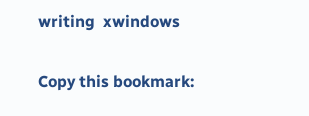writing  xwindows

Copy this bookmark: